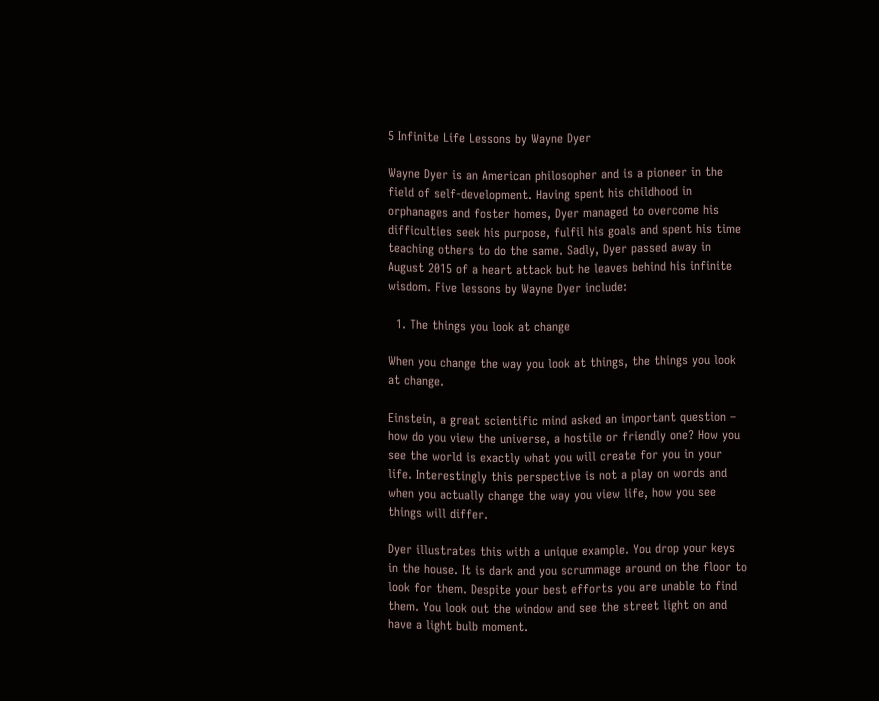5 Infinite Life Lessons by Wayne Dyer

Wayne Dyer is an American philosopher and is a pioneer in the field of self-development. Having spent his childhood in orphanages and foster homes, Dyer managed to overcome his difficulties seek his purpose, fulfil his goals and spent his time teaching others to do the same. Sadly, Dyer passed away in August 2015 of a heart attack but he leaves behind his infinite wisdom. Five lessons by Wayne Dyer include:

  1. The things you look at change

When you change the way you look at things, the things you look at change.

Einstein, a great scientific mind asked an important question – how do you view the universe, a hostile or friendly one? How you see the world is exactly what you will create for you in your life. Interestingly this perspective is not a play on words and when you actually change the way you view life, how you see things will differ.

Dyer illustrates this with a unique example. You drop your keys in the house. It is dark and you scrummage around on the floor to look for them. Despite your best efforts you are unable to find them. You look out the window and see the street light on and have a light bulb moment.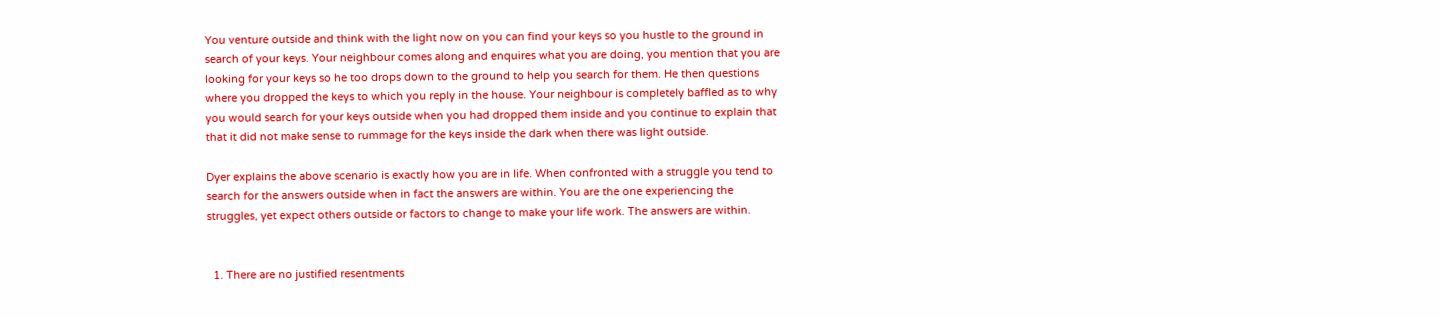You venture outside and think with the light now on you can find your keys so you hustle to the ground in search of your keys. Your neighbour comes along and enquires what you are doing, you mention that you are looking for your keys so he too drops down to the ground to help you search for them. He then questions where you dropped the keys to which you reply in the house. Your neighbour is completely baffled as to why you would search for your keys outside when you had dropped them inside and you continue to explain that that it did not make sense to rummage for the keys inside the dark when there was light outside.

Dyer explains the above scenario is exactly how you are in life. When confronted with a struggle you tend to search for the answers outside when in fact the answers are within. You are the one experiencing the struggles, yet expect others outside or factors to change to make your life work. The answers are within.


  1. There are no justified resentments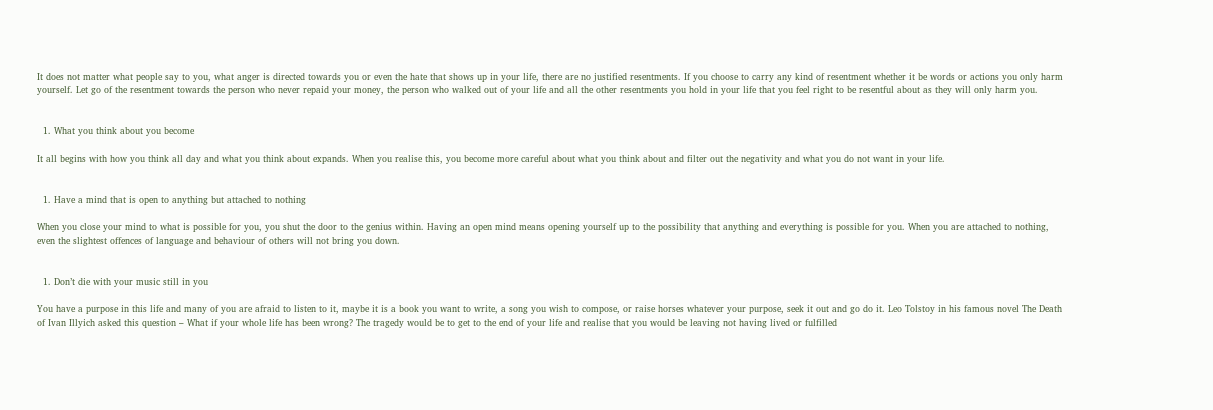It does not matter what people say to you, what anger is directed towards you or even the hate that shows up in your life, there are no justified resentments. If you choose to carry any kind of resentment whether it be words or actions you only harm yourself. Let go of the resentment towards the person who never repaid your money, the person who walked out of your life and all the other resentments you hold in your life that you feel right to be resentful about as they will only harm you.


  1. What you think about you become

It all begins with how you think all day and what you think about expands. When you realise this, you become more careful about what you think about and filter out the negativity and what you do not want in your life.


  1. Have a mind that is open to anything but attached to nothing

When you close your mind to what is possible for you, you shut the door to the genius within. Having an open mind means opening yourself up to the possibility that anything and everything is possible for you. When you are attached to nothing, even the slightest offences of language and behaviour of others will not bring you down.


  1. Don’t die with your music still in you

You have a purpose in this life and many of you are afraid to listen to it, maybe it is a book you want to write, a song you wish to compose, or raise horses whatever your purpose, seek it out and go do it. Leo Tolstoy in his famous novel The Death of Ivan Illyich asked this question – What if your whole life has been wrong? The tragedy would be to get to the end of your life and realise that you would be leaving not having lived or fulfilled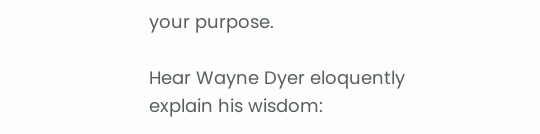your purpose.

Hear Wayne Dyer eloquently explain his wisdom: